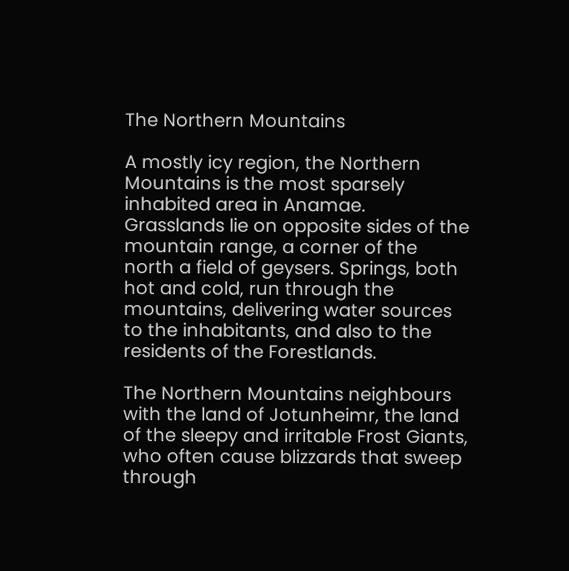The Northern Mountains

A mostly icy region, the Northern Mountains is the most sparsely inhabited area in Anamae. Grasslands lie on opposite sides of the mountain range, a corner of the north a field of geysers. Springs, both hot and cold, run through the mountains, delivering water sources to the inhabitants, and also to the residents of the Forestlands.

The Northern Mountains neighbours with the land of Jotunheimr, the land of the sleepy and irritable Frost Giants, who often cause blizzards that sweep through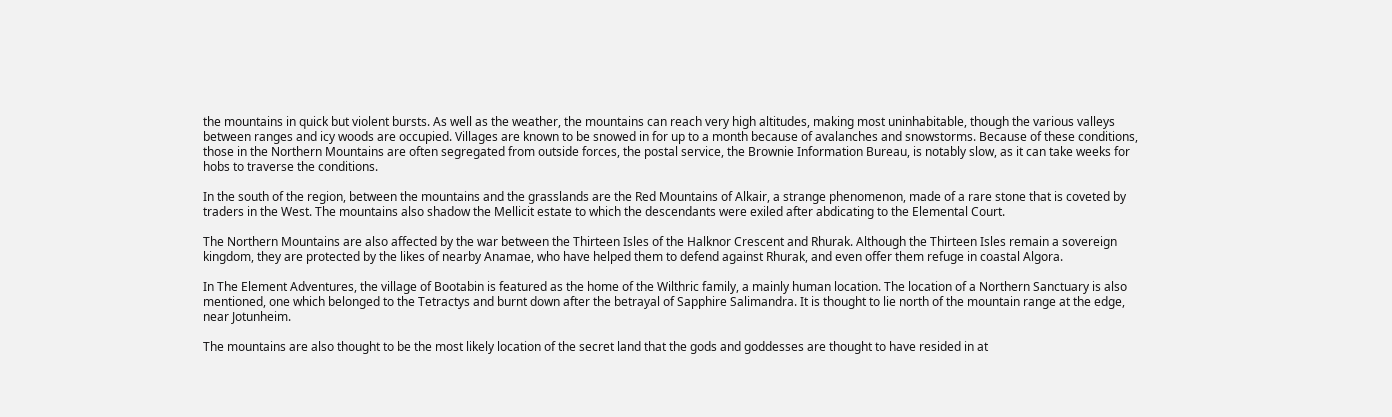the mountains in quick but violent bursts. As well as the weather, the mountains can reach very high altitudes, making most uninhabitable, though the various valleys between ranges and icy woods are occupied. Villages are known to be snowed in for up to a month because of avalanches and snowstorms. Because of these conditions, those in the Northern Mountains are often segregated from outside forces, the postal service, the Brownie Information Bureau, is notably slow, as it can take weeks for hobs to traverse the conditions.

In the south of the region, between the mountains and the grasslands are the Red Mountains of Alkair, a strange phenomenon, made of a rare stone that is coveted by traders in the West. The mountains also shadow the Mellicit estate to which the descendants were exiled after abdicating to the Elemental Court.

The Northern Mountains are also affected by the war between the Thirteen Isles of the Halknor Crescent and Rhurak. Although the Thirteen Isles remain a sovereign kingdom, they are protected by the likes of nearby Anamae, who have helped them to defend against Rhurak, and even offer them refuge in coastal Algora.

In The Element Adventures, the village of Bootabin is featured as the home of the Wilthric family, a mainly human location. The location of a Northern Sanctuary is also mentioned, one which belonged to the Tetractys and burnt down after the betrayal of Sapphire Salimandra. It is thought to lie north of the mountain range at the edge, near Jotunheim.

The mountains are also thought to be the most likely location of the secret land that the gods and goddesses are thought to have resided in at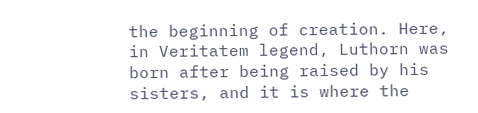the beginning of creation. Here, in Veritatem legend, Luthorn was born after being raised by his sisters, and it is where the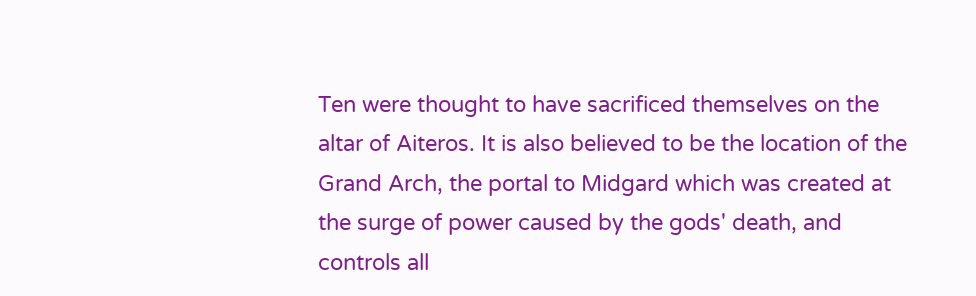Ten were thought to have sacrificed themselves on the altar of Aiteros. It is also believed to be the location of the Grand Arch, the portal to Midgard which was created at the surge of power caused by the gods' death, and controls all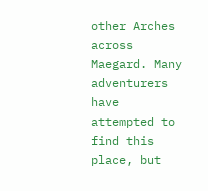other Arches across Maegard. Many adventurers have attempted to find this place, but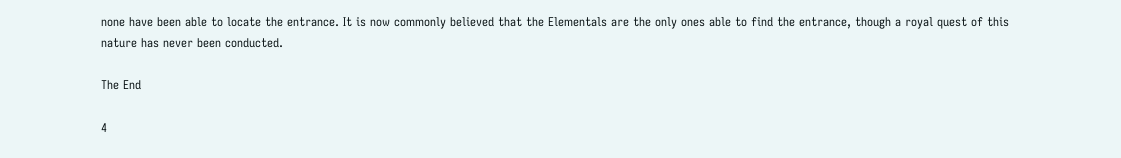none have been able to locate the entrance. It is now commonly believed that the Elementals are the only ones able to find the entrance, though a royal quest of this nature has never been conducted.

The End

4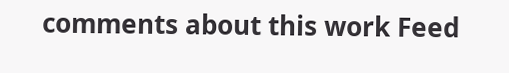comments about this work Feed